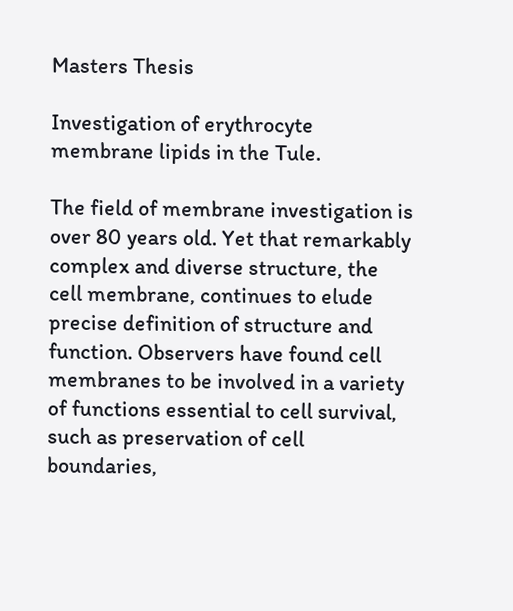Masters Thesis

Investigation of erythrocyte membrane lipids in the Tule.

The field of membrane investigation is over 80 years old. Yet that remarkably complex and diverse structure, the cell membrane, continues to elude precise definition of structure and function. Observers have found cell membranes to be involved in a variety of functions essential to cell survival, such as preservation of cell boundaries,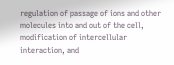regulation of passage of ions and other molecules into and out of the cell, modification of intercellular interaction, and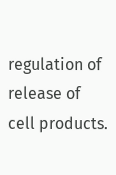regulation of release of cell products.